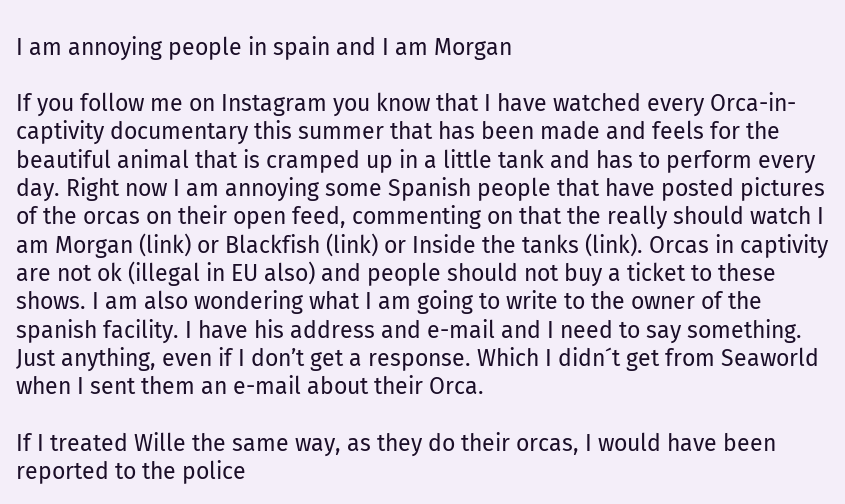I am annoying people in spain and I am Morgan

If you follow me on Instagram you know that I have watched every Orca-in-captivity documentary this summer that has been made and feels for the beautiful animal that is cramped up in a little tank and has to perform every day. Right now I am annoying some Spanish people that have posted pictures of the orcas on their open feed, commenting on that the really should watch I am Morgan (link) or Blackfish (link) or Inside the tanks (link). Orcas in captivity are not ok (illegal in EU also) and people should not buy a ticket to these shows. I am also wondering what I am going to write to the owner of the spanish facility. I have his address and e-mail and I need to say something. Just anything, even if I don’t get a response. Which I didn´t get from Seaworld when I sent them an e-mail about their Orca.

If I treated Wille the same way, as they do their orcas, I would have been reported to the police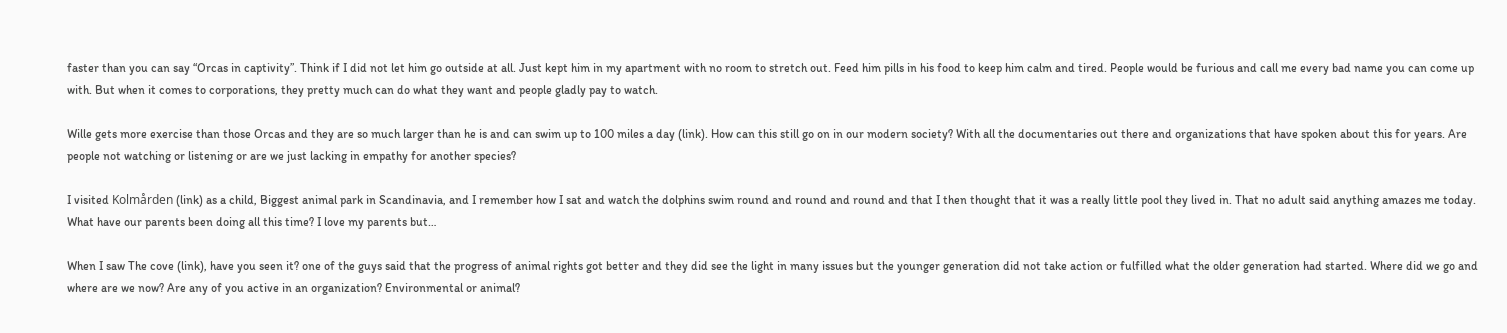faster than you can say “Orcas in captivity”. Think if I did not let him go outside at all. Just kept him in my apartment with no room to stretch out. Feed him pills in his food to keep him calm and tired. People would be furious and call me every bad name you can come up with. But when it comes to corporations, they pretty much can do what they want and people gladly pay to watch.

Wille gets more exercise than those Orcas and they are so much larger than he is and can swim up to 100 miles a day (link). How can this still go on in our modern society? With all the documentaries out there and organizations that have spoken about this for years. Are people not watching or listening or are we just lacking in empathy for another species?

I visited Kolmården (link) as a child, Biggest animal park in Scandinavia, and I remember how I sat and watch the dolphins swim round and round and round and that I then thought that it was a really little pool they lived in. That no adult said anything amazes me today. What have our parents been doing all this time? I love my parents but…

When I saw The cove (link), have you seen it? one of the guys said that the progress of animal rights got better and they did see the light in many issues but the younger generation did not take action or fulfilled what the older generation had started. Where did we go and where are we now? Are any of you active in an organization? Environmental or animal?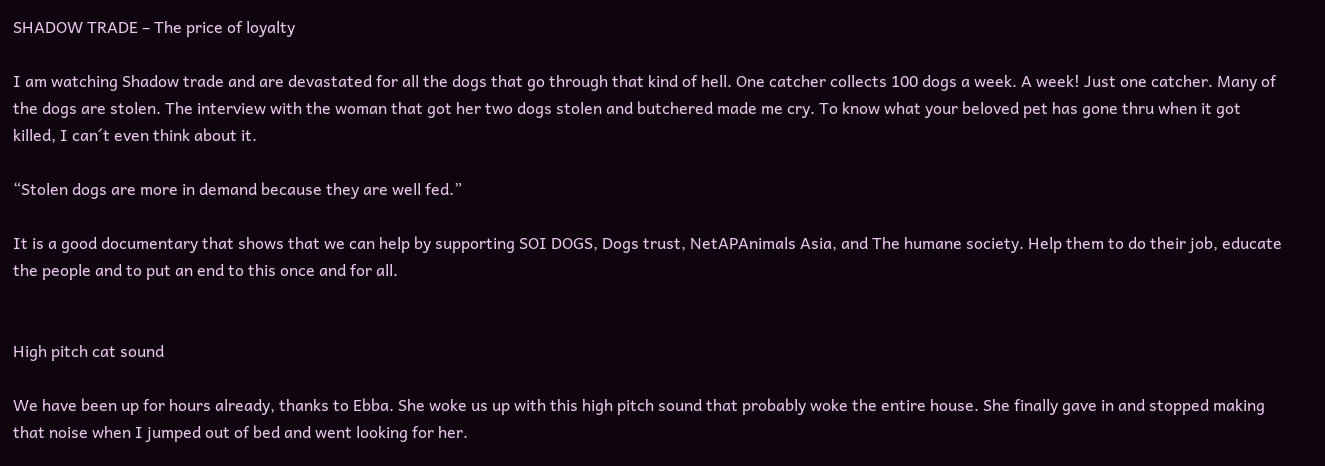SHADOW TRADE – The price of loyalty

I am watching Shadow trade and are devastated for all the dogs that go through that kind of hell. One catcher collects 100 dogs a week. A week! Just one catcher. Many of the dogs are stolen. The interview with the woman that got her two dogs stolen and butchered made me cry. To know what your beloved pet has gone thru when it got killed, I can´t even think about it.

“Stolen dogs are more in demand because they are well fed.”

It is a good documentary that shows that we can help by supporting SOI DOGS, Dogs trust, NetAPAnimals Asia, and The humane society. Help them to do their job, educate the people and to put an end to this once and for all.


High pitch cat sound

We have been up for hours already, thanks to Ebba. She woke us up with this high pitch sound that probably woke the entire house. She finally gave in and stopped making that noise when I jumped out of bed and went looking for her.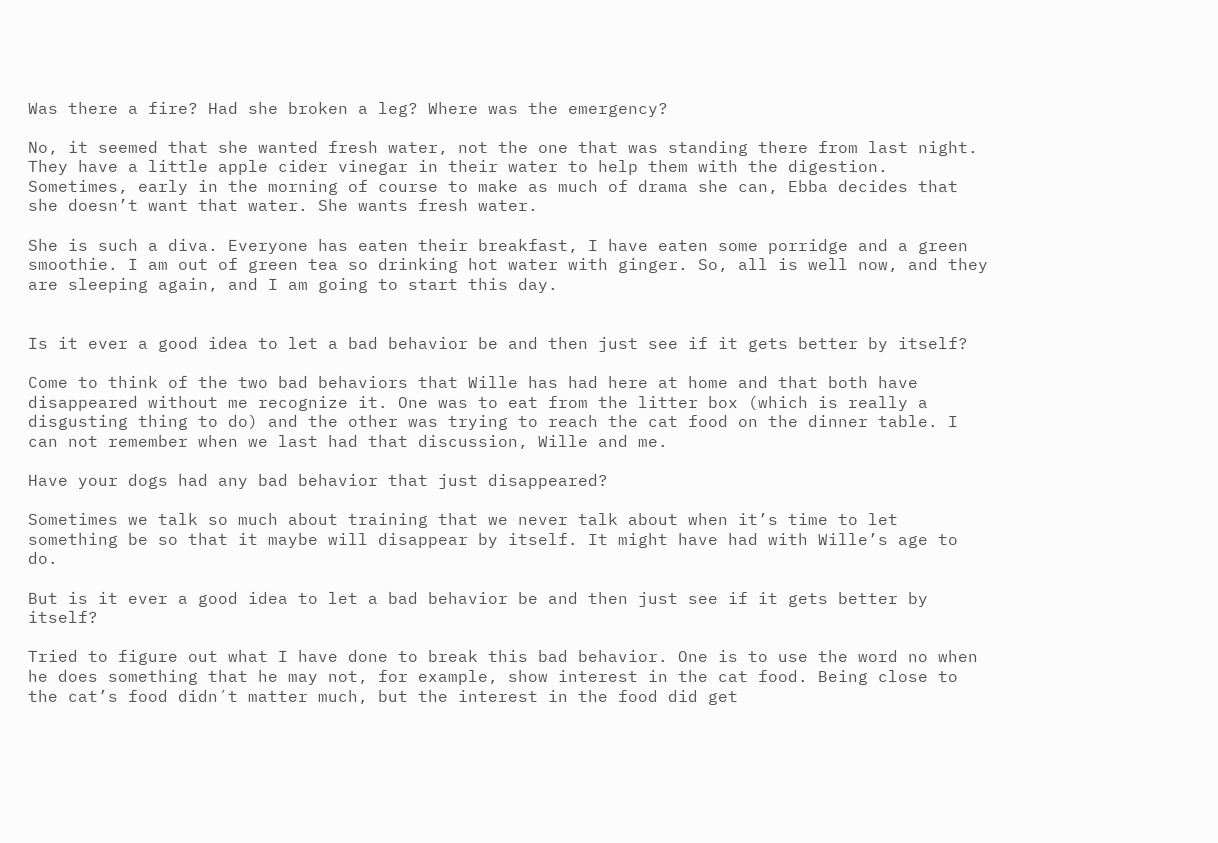Was there a fire? Had she broken a leg? Where was the emergency?

No, it seemed that she wanted fresh water, not the one that was standing there from last night. They have a little apple cider vinegar in their water to help them with the digestion. Sometimes, early in the morning of course to make as much of drama she can, Ebba decides that she doesn’t want that water. She wants fresh water.

She is such a diva. Everyone has eaten their breakfast, I have eaten some porridge and a green smoothie. I am out of green tea so drinking hot water with ginger. So, all is well now, and they are sleeping again, and I am going to start this day.


Is it ever a good idea to let a bad behavior be and then just see if it gets better by itself?

Come to think of the two bad behaviors that Wille has had here at home and that both have disappeared without me recognize it. One was to eat from the litter box (which is really a disgusting thing to do) and the other was trying to reach the cat food on the dinner table. I can not remember when we last had that discussion, Wille and me.

Have your dogs had any bad behavior that just disappeared?

Sometimes we talk so much about training that we never talk about when it’s time to let something be so that it maybe will disappear by itself. It might have had with Wille’s age to do.

But is it ever a good idea to let a bad behavior be and then just see if it gets better by itself?

Tried to figure out what I have done to break this bad behavior. One is to use the word no when he does something that he may not, for example, show interest in the cat food. Being close to the cat’s food didn´t matter much, but the interest in the food did get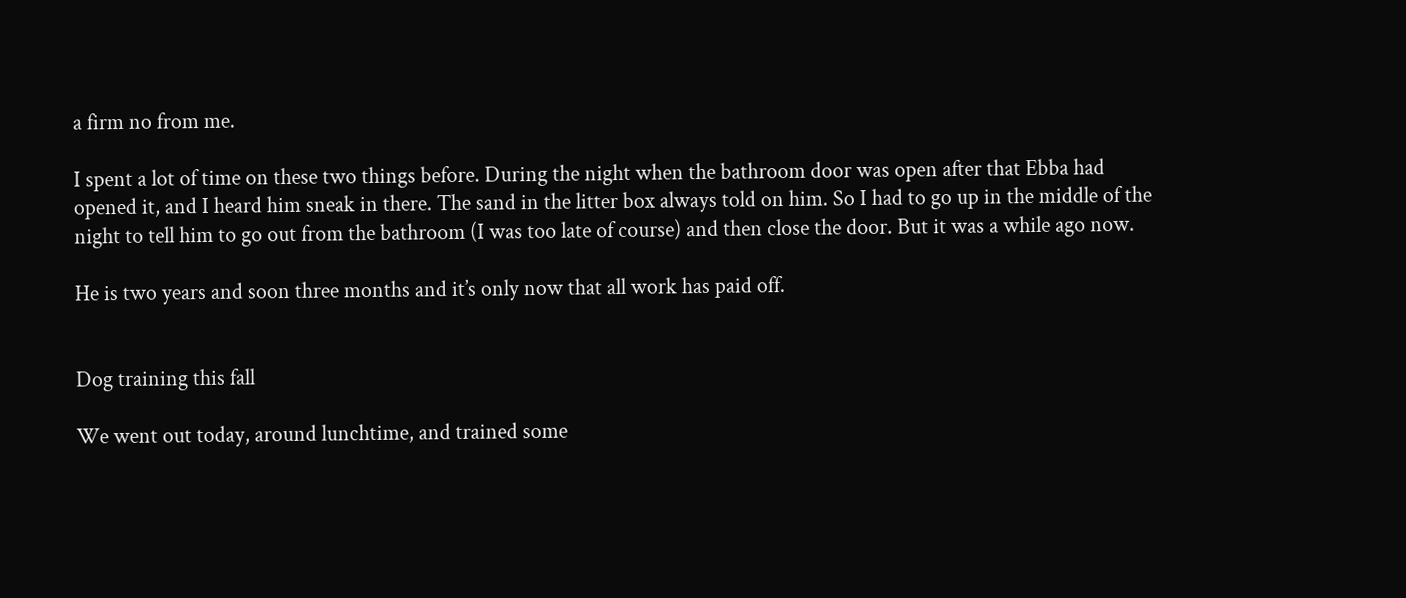a firm no from me.

I spent a lot of time on these two things before. During the night when the bathroom door was open after that Ebba had opened it, and I heard him sneak in there. The sand in the litter box always told on him. So I had to go up in the middle of the night to tell him to go out from the bathroom (I was too late of course) and then close the door. But it was a while ago now.

He is two years and soon three months and it’s only now that all work has paid off.


Dog training this fall

We went out today, around lunchtime, and trained some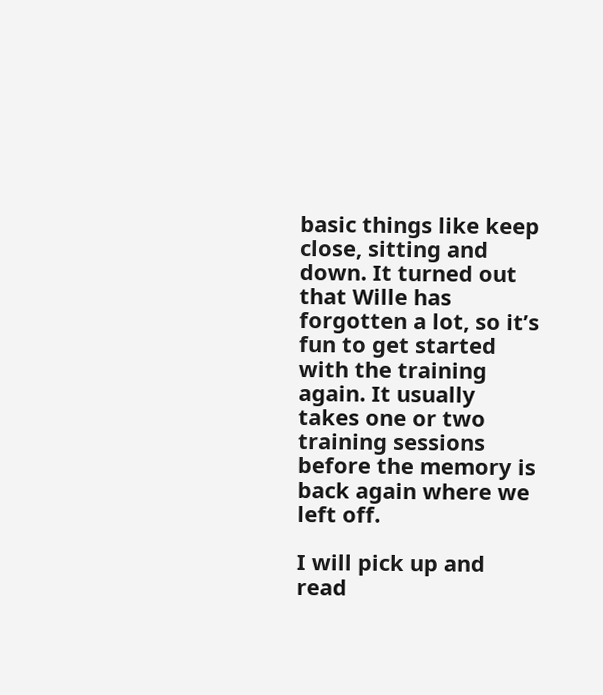basic things like keep close, sitting and down. It turned out that Wille has forgotten a lot, so it’s fun to get started with the training again. It usually takes one or two training sessions before the memory is back again where we left off.

I will pick up and read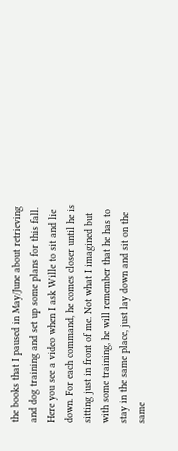the books that I paused in May/June about retrieving and dog training and set up some plans for this fall. Here you see a video when I ask Wille to sit and lie down. For each command, he comes closer until he is sitting just in front of me. Not what I imagined but with some training, he will remember that he has to stay in the same place, just lay down and sit on the same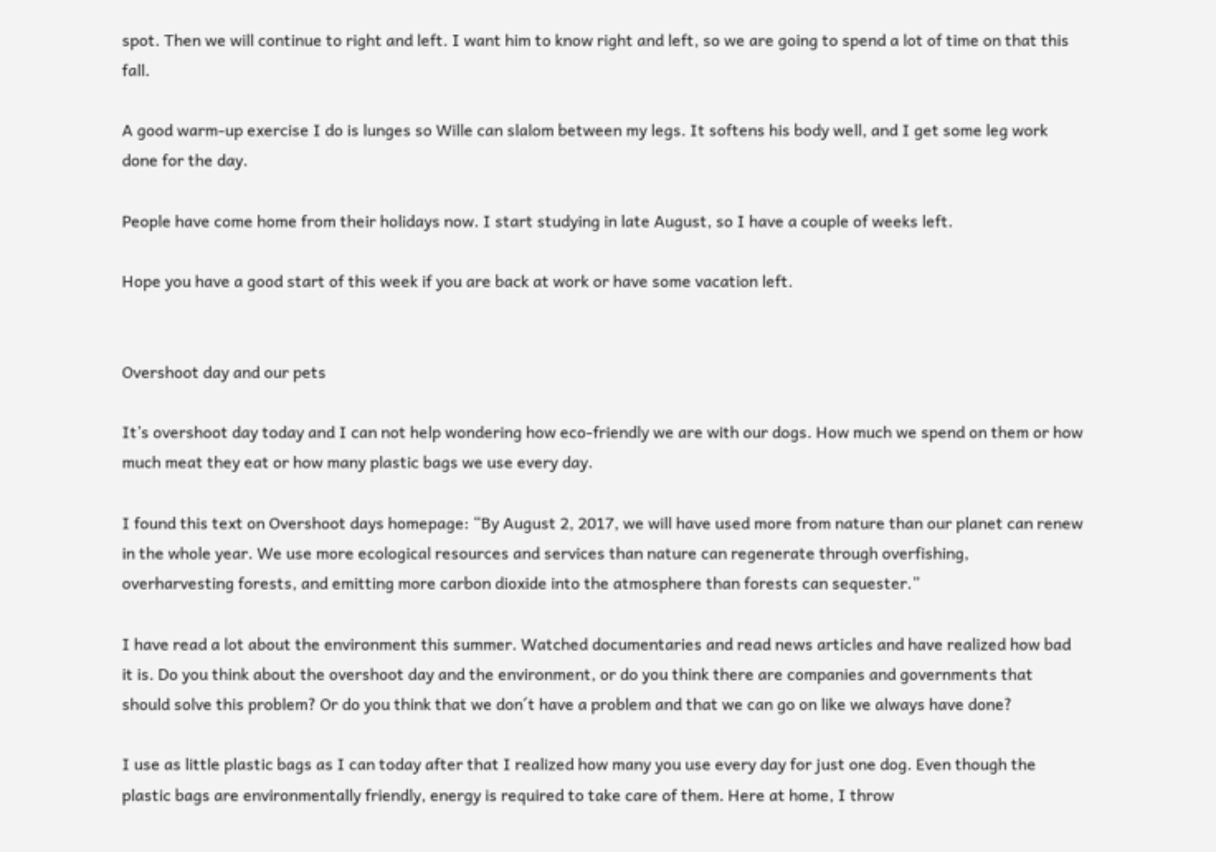spot. Then we will continue to right and left. I want him to know right and left, so we are going to spend a lot of time on that this fall.

A good warm-up exercise I do is lunges so Wille can slalom between my legs. It softens his body well, and I get some leg work done for the day.

People have come home from their holidays now. I start studying in late August, so I have a couple of weeks left.

Hope you have a good start of this week if you are back at work or have some vacation left.


Overshoot day and our pets

It’s overshoot day today and I can not help wondering how eco-friendly we are with our dogs. How much we spend on them or how much meat they eat or how many plastic bags we use every day.

I found this text on Overshoot days homepage: “By August 2, 2017, we will have used more from nature than our planet can renew in the whole year. We use more ecological resources and services than nature can regenerate through overfishing, overharvesting forests, and emitting more carbon dioxide into the atmosphere than forests can sequester.”

I have read a lot about the environment this summer. Watched documentaries and read news articles and have realized how bad it is. Do you think about the overshoot day and the environment, or do you think there are companies and governments that should solve this problem? Or do you think that we don´t have a problem and that we can go on like we always have done?

I use as little plastic bags as I can today after that I realized how many you use every day for just one dog. Even though the plastic bags are environmentally friendly, energy is required to take care of them. Here at home, I throw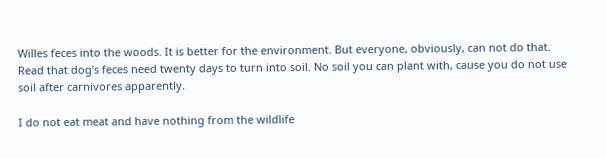Willes feces into the woods. It is better for the environment. But everyone, obviously, can not do that. Read that dog’s feces need twenty days to turn into soil. No soil you can plant with, cause you do not use soil after carnivores apparently.

I do not eat meat and have nothing from the wildlife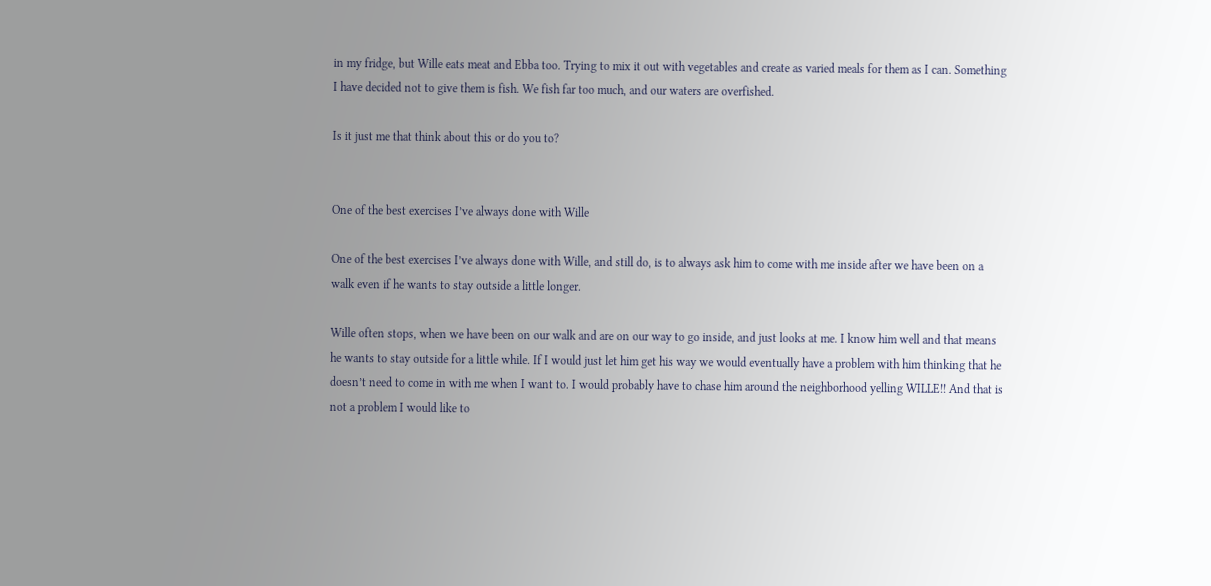in my fridge, but Wille eats meat and Ebba too. Trying to mix it out with vegetables and create as varied meals for them as I can. Something I have decided not to give them is fish. We fish far too much, and our waters are overfished.

Is it just me that think about this or do you to?


One of the best exercises I’ve always done with Wille

One of the best exercises I’ve always done with Wille, and still do, is to always ask him to come with me inside after we have been on a walk even if he wants to stay outside a little longer.

Wille often stops, when we have been on our walk and are on our way to go inside, and just looks at me. I know him well and that means he wants to stay outside for a little while. If I would just let him get his way we would eventually have a problem with him thinking that he doesn’t need to come in with me when I want to. I would probably have to chase him around the neighborhood yelling WILLE!! And that is not a problem I would like to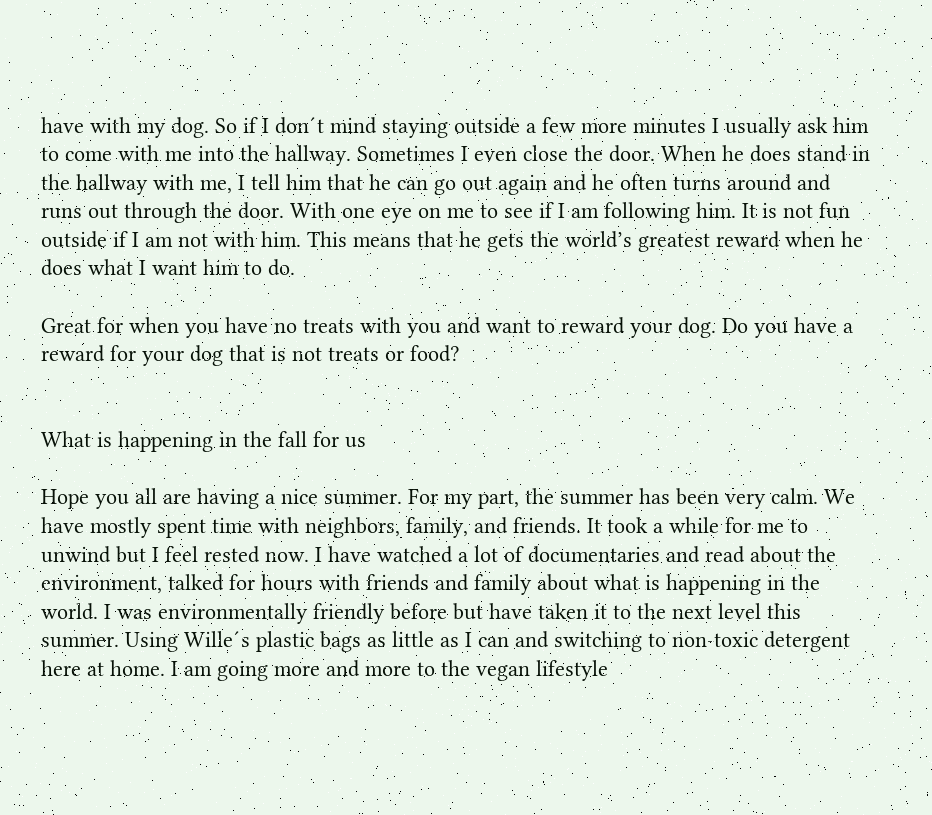have with my dog. So if I don´t mind staying outside a few more minutes I usually ask him to come with me into the hallway. Sometimes I even close the door. When he does stand in the hallway with me, I tell him that he can go out again and he often turns around and runs out through the door. With one eye on me to see if I am following him. It is not fun outside if I am not with him. This means that he gets the world’s greatest reward when he does what I want him to do.

Great for when you have no treats with you and want to reward your dog. Do you have a reward for your dog that is not treats or food?


What is happening in the fall for us

Hope you all are having a nice summer. For my part, the summer has been very calm. We have mostly spent time with neighbors, family, and friends. It took a while for me to unwind but I feel rested now. I have watched a lot of documentaries and read about the environment, talked for hours with friends and family about what is happening in the world. I was environmentally friendly before but have taken it to the next level this summer. Using Wille´s plastic bags as little as I can and switching to non-toxic detergent here at home. I am going more and more to the vegan lifestyle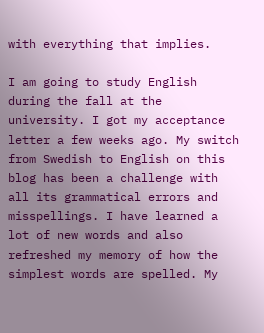with everything that implies.

I am going to study English during the fall at the university. I got my acceptance letter a few weeks ago. My switch from Swedish to English on this blog has been a challenge with all its grammatical errors and misspellings. I have learned a lot of new words and also refreshed my memory of how the simplest words are spelled. My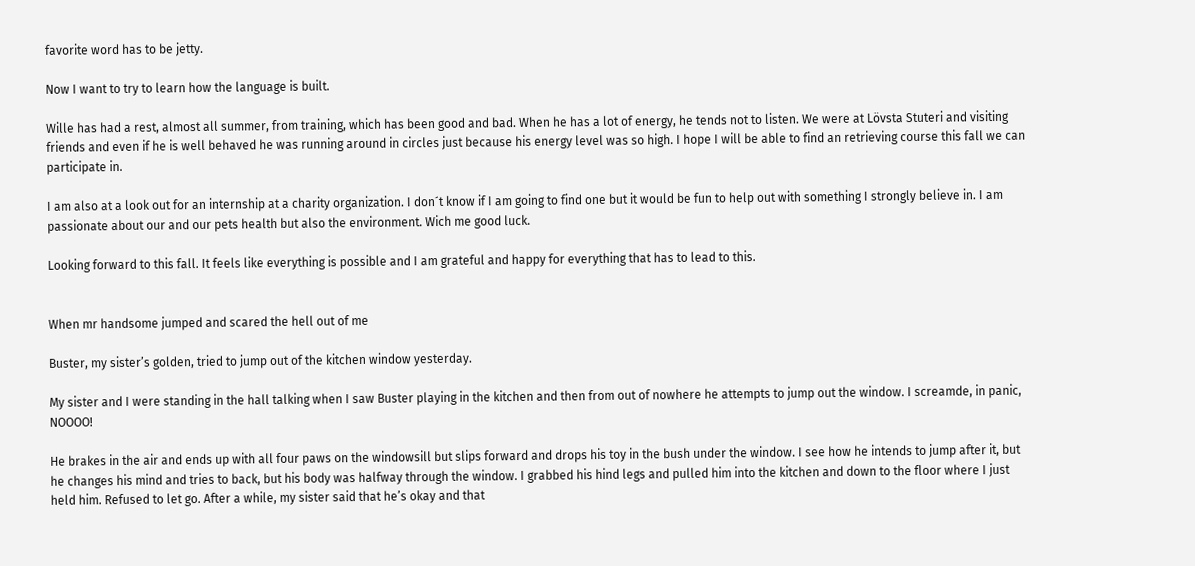favorite word has to be jetty.

Now I want to try to learn how the language is built.

Wille has had a rest, almost all summer, from training, which has been good and bad. When he has a lot of energy, he tends not to listen. We were at Lövsta Stuteri and visiting friends and even if he is well behaved he was running around in circles just because his energy level was so high. I hope I will be able to find an retrieving course this fall we can participate in.

I am also at a look out for an internship at a charity organization. I don´t know if I am going to find one but it would be fun to help out with something I strongly believe in. I am passionate about our and our pets health but also the environment. Wich me good luck.

Looking forward to this fall. It feels like everything is possible and I am grateful and happy for everything that has to lead to this.


When mr handsome jumped and scared the hell out of me

Buster, my sister’s golden, tried to jump out of the kitchen window yesterday.

My sister and I were standing in the hall talking when I saw Buster playing in the kitchen and then from out of nowhere he attempts to jump out the window. I screamde, in panic, NOOOO!

He brakes in the air and ends up with all four paws on the windowsill but slips forward and drops his toy in the bush under the window. I see how he intends to jump after it, but he changes his mind and tries to back, but his body was halfway through the window. I grabbed his hind legs and pulled him into the kitchen and down to the floor where I just held him. Refused to let go. After a while, my sister said that he’s okay and that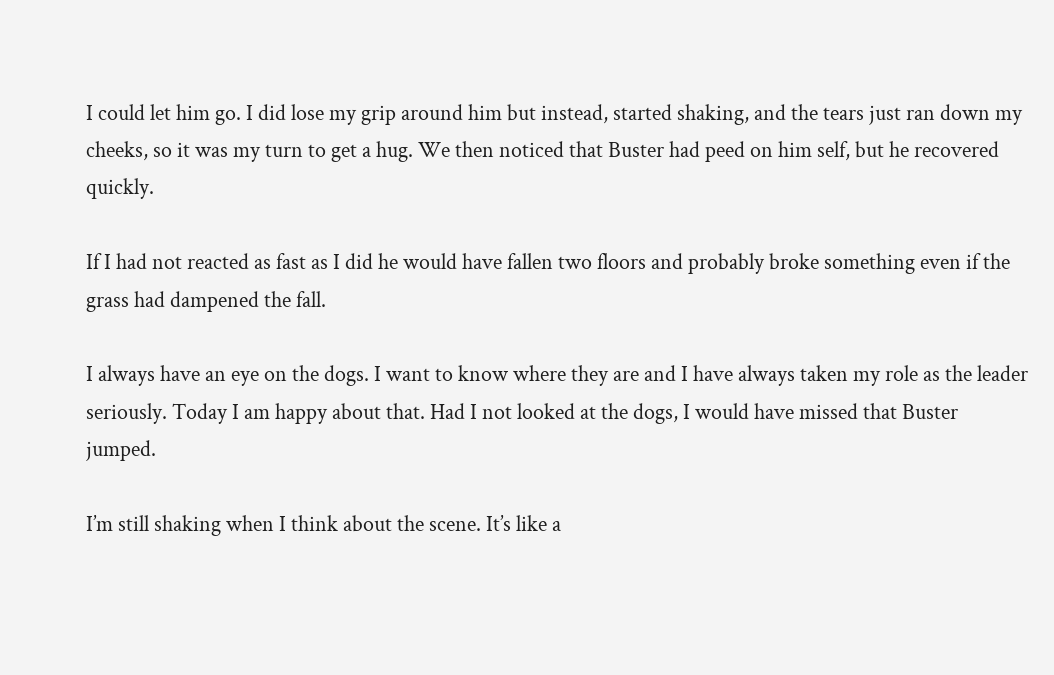I could let him go. I did lose my grip around him but instead, started shaking, and the tears just ran down my cheeks, so it was my turn to get a hug. We then noticed that Buster had peed on him self, but he recovered quickly.

If I had not reacted as fast as I did he would have fallen two floors and probably broke something even if the grass had dampened the fall.

I always have an eye on the dogs. I want to know where they are and I have always taken my role as the leader seriously. Today I am happy about that. Had I not looked at the dogs, I would have missed that Buster jumped.

I’m still shaking when I think about the scene. It’s like a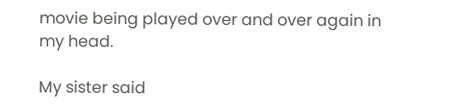movie being played over and over again in my head.

My sister said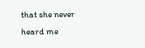that she never heard me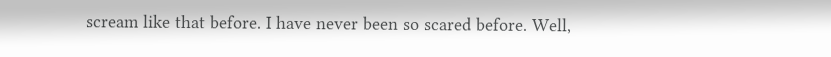scream like that before. I have never been so scared before. Well,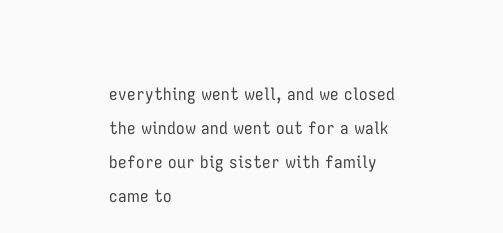everything went well, and we closed the window and went out for a walk before our big sister with family came to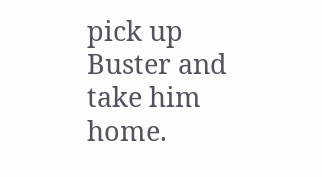pick up Buster and take him home.